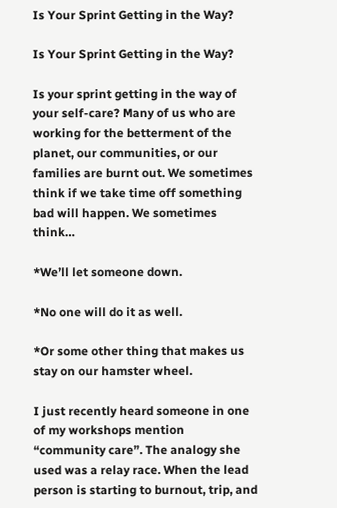Is Your Sprint Getting in the Way?

Is Your Sprint Getting in the Way?

Is your sprint getting in the way of your self-care? Many of us who are working for the betterment of the planet, our communities, or our families are burnt out. We sometimes think if we take time off something bad will happen. We sometimes think…

*We’ll let someone down.

*No one will do it as well.

*Or some other thing that makes us stay on our hamster wheel.

I just recently heard someone in one of my workshops mention “community care”. The analogy she used was a relay race. When the lead person is starting to burnout, trip, and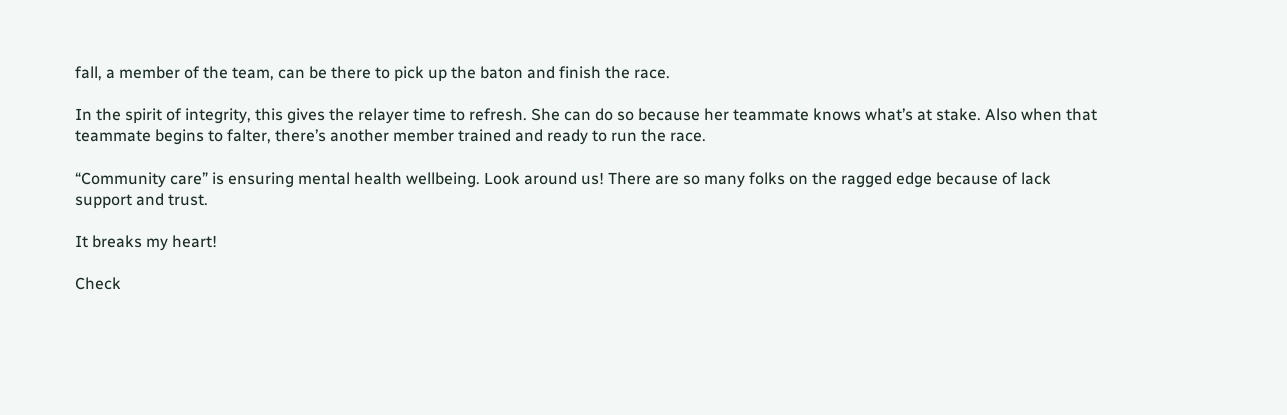fall, a member of the team, can be there to pick up the baton and finish the race.

In the spirit of integrity, this gives the relayer time to refresh. She can do so because her teammate knows what’s at stake. Also when that teammate begins to falter, there’s another member trained and ready to run the race.

“Community care” is ensuring mental health wellbeing. Look around us! There are so many folks on the ragged edge because of lack support and trust.

It breaks my heart!

Check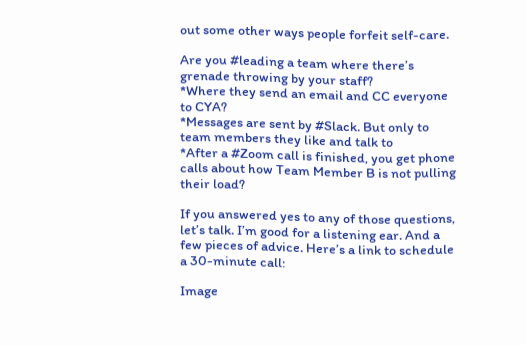out some other ways people forfeit self-care.

Are you #leading a team where there’s grenade throwing by your staff?
*Where they send an email and CC everyone to CYA?
*Messages are sent by #Slack. But only to team members they like and talk to
*After a #Zoom call is finished, you get phone calls about how Team Member B is not pulling their load?

If you answered yes to any of those questions, let’s talk. I’m good for a listening ear. And a few pieces of advice. Here’s a link to schedule a 30-minute call:

Image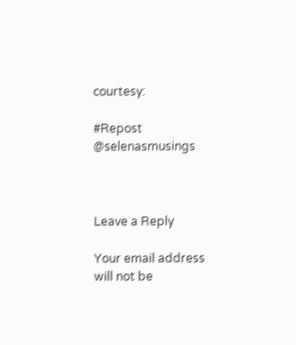courtesy:

#Repost @selenasmusings



Leave a Reply

Your email address will not be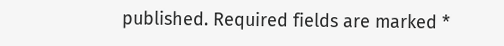published. Required fields are marked *